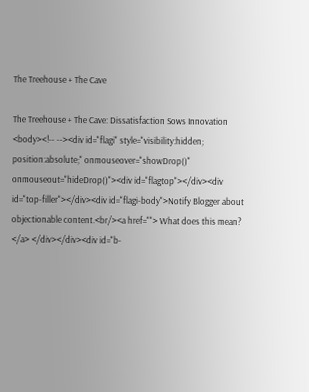The Treehouse + The Cave

The Treehouse + The Cave: Dissatisfaction Sows Innovation <body><!-- --><div id="flagi" style="visibility:hidden; position:absolute;" onmouseover="showDrop()" onmouseout="hideDrop()"><div id="flagtop"></div><div id="top-filler"></div><div id="flagi-body">Notify Blogger about objectionable content.<br/><a href=""> What does this mean? </a> </div></div><div id="b-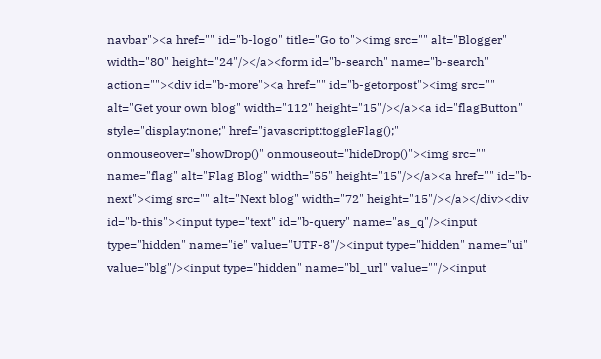navbar"><a href="" id="b-logo" title="Go to"><img src="" alt="Blogger" width="80" height="24"/></a><form id="b-search" name="b-search" action=""><div id="b-more"><a href="" id="b-getorpost"><img src="" alt="Get your own blog" width="112" height="15"/></a><a id="flagButton" style="display:none;" href="javascript:toggleFlag();" onmouseover="showDrop()" onmouseout="hideDrop()"><img src="" name="flag" alt="Flag Blog" width="55" height="15"/></a><a href="" id="b-next"><img src="" alt="Next blog" width="72" height="15"/></a></div><div id="b-this"><input type="text" id="b-query" name="as_q"/><input type="hidden" name="ie" value="UTF-8"/><input type="hidden" name="ui" value="blg"/><input type="hidden" name="bl_url" value=""/><input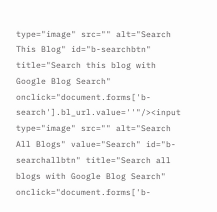type="image" src="" alt="Search This Blog" id="b-searchbtn" title="Search this blog with Google Blog Search" onclick="document.forms['b-search'].bl_url.value=''"/><input type="image" src="" alt="Search All Blogs" value="Search" id="b-searchallbtn" title="Search all blogs with Google Blog Search" onclick="document.forms['b-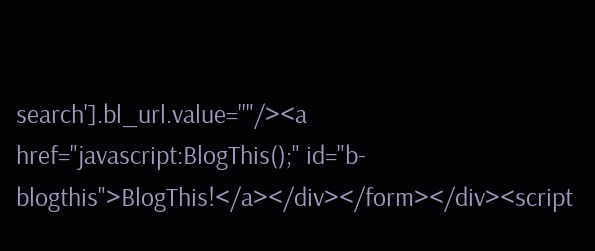search'].bl_url.value=''"/><a href="javascript:BlogThis();" id="b-blogthis">BlogThis!</a></div></form></div><script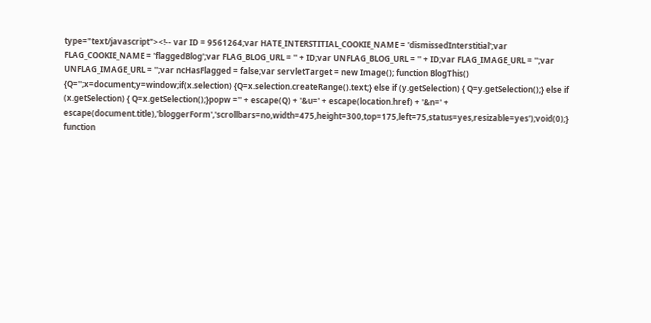type="text/javascript"><!-- var ID = 9561264;var HATE_INTERSTITIAL_COOKIE_NAME = 'dismissedInterstitial';var FLAG_COOKIE_NAME = 'flaggedBlog';var FLAG_BLOG_URL = '' + ID;var UNFLAG_BLOG_URL = '' + ID;var FLAG_IMAGE_URL = '';var UNFLAG_IMAGE_URL = '';var ncHasFlagged = false;var servletTarget = new Image(); function BlogThis() {Q='';x=document;y=window;if(x.selection) {Q=x.selection.createRange().text;} else if (y.getSelection) { Q=y.getSelection();} else if (x.getSelection) { Q=x.getSelection();}popw ='' + escape(Q) + '&u=' + escape(location.href) + '&n=' + escape(document.title),'bloggerForm','scrollbars=no,width=475,height=300,top=175,left=75,status=yes,resizable=yes');void(0);} function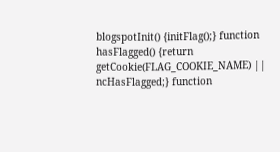blogspotInit() {initFlag();} function hasFlagged() {return getCookie(FLAG_COOKIE_NAME) || ncHasFlagged;} function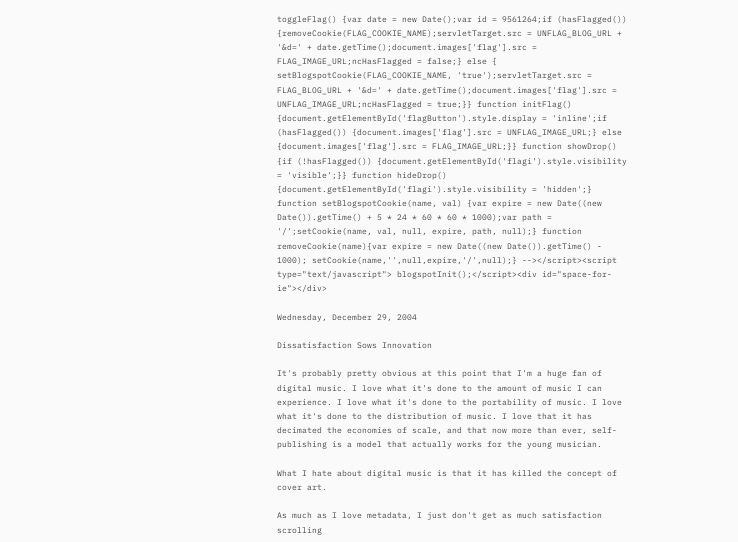toggleFlag() {var date = new Date();var id = 9561264;if (hasFlagged()) {removeCookie(FLAG_COOKIE_NAME);servletTarget.src = UNFLAG_BLOG_URL + '&d=' + date.getTime();document.images['flag'].src = FLAG_IMAGE_URL;ncHasFlagged = false;} else { setBlogspotCookie(FLAG_COOKIE_NAME, 'true');servletTarget.src = FLAG_BLOG_URL + '&d=' + date.getTime();document.images['flag'].src = UNFLAG_IMAGE_URL;ncHasFlagged = true;}} function initFlag() {document.getElementById('flagButton').style.display = 'inline';if (hasFlagged()) {document.images['flag'].src = UNFLAG_IMAGE_URL;} else {document.images['flag'].src = FLAG_IMAGE_URL;}} function showDrop() {if (!hasFlagged()) {document.getElementById('flagi').style.visibility = 'visible';}} function hideDrop() {document.getElementById('flagi').style.visibility = 'hidden';} function setBlogspotCookie(name, val) {var expire = new Date((new Date()).getTime() + 5 * 24 * 60 * 60 * 1000);var path = '/';setCookie(name, val, null, expire, path, null);} function removeCookie(name){var expire = new Date((new Date()).getTime() - 1000); setCookie(name,'',null,expire,'/',null);} --></script><script type="text/javascript"> blogspotInit();</script><div id="space-for-ie"></div>

Wednesday, December 29, 2004

Dissatisfaction Sows Innovation

It's probably pretty obvious at this point that I'm a huge fan of digital music. I love what it's done to the amount of music I can experience. I love what it's done to the portability of music. I love what it's done to the distribution of music. I love that it has decimated the economies of scale, and that now more than ever, self-publishing is a model that actually works for the young musician.

What I hate about digital music is that it has killed the concept of cover art.

As much as I love metadata, I just don't get as much satisfaction scrolling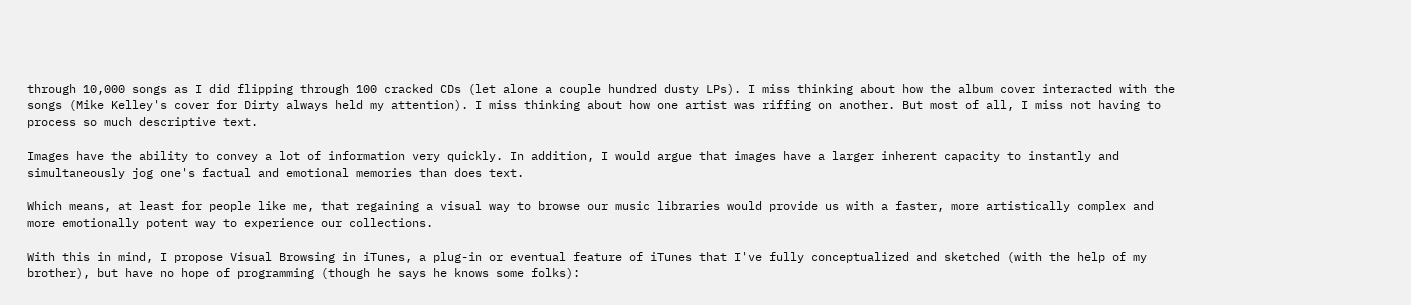through 10,000 songs as I did flipping through 100 cracked CDs (let alone a couple hundred dusty LPs). I miss thinking about how the album cover interacted with the songs (Mike Kelley's cover for Dirty always held my attention). I miss thinking about how one artist was riffing on another. But most of all, I miss not having to process so much descriptive text.

Images have the ability to convey a lot of information very quickly. In addition, I would argue that images have a larger inherent capacity to instantly and simultaneously jog one's factual and emotional memories than does text.

Which means, at least for people like me, that regaining a visual way to browse our music libraries would provide us with a faster, more artistically complex and more emotionally potent way to experience our collections.

With this in mind, I propose Visual Browsing in iTunes, a plug-in or eventual feature of iTunes that I've fully conceptualized and sketched (with the help of my brother), but have no hope of programming (though he says he knows some folks):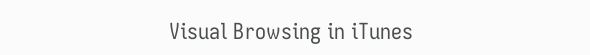Visual Browsing in iTunes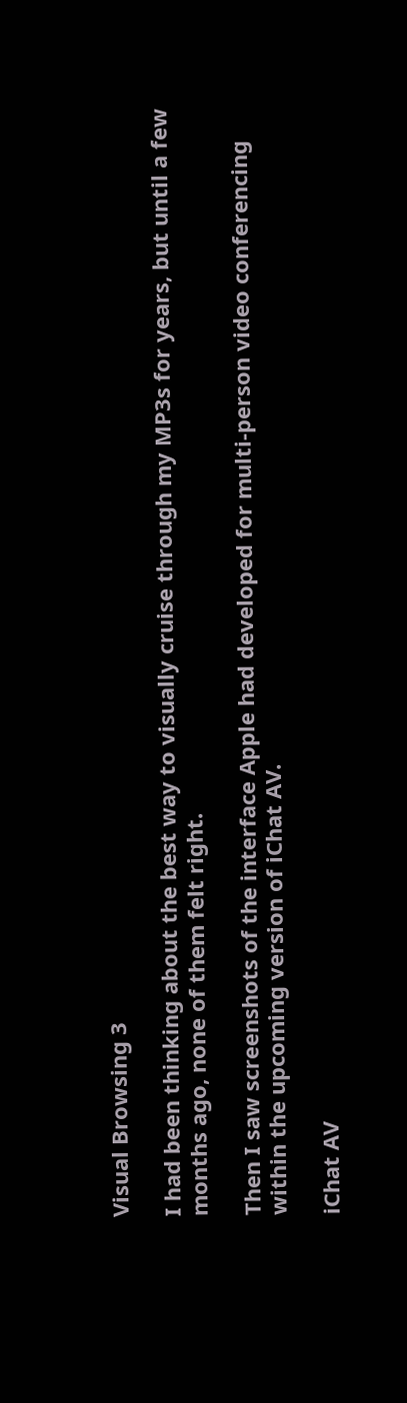Visual Browsing 3

I had been thinking about the best way to visually cruise through my MP3s for years, but until a few months ago, none of them felt right.

Then I saw screenshots of the interface Apple had developed for multi-person video conferencing within the upcoming version of iChat AV.

iChat AV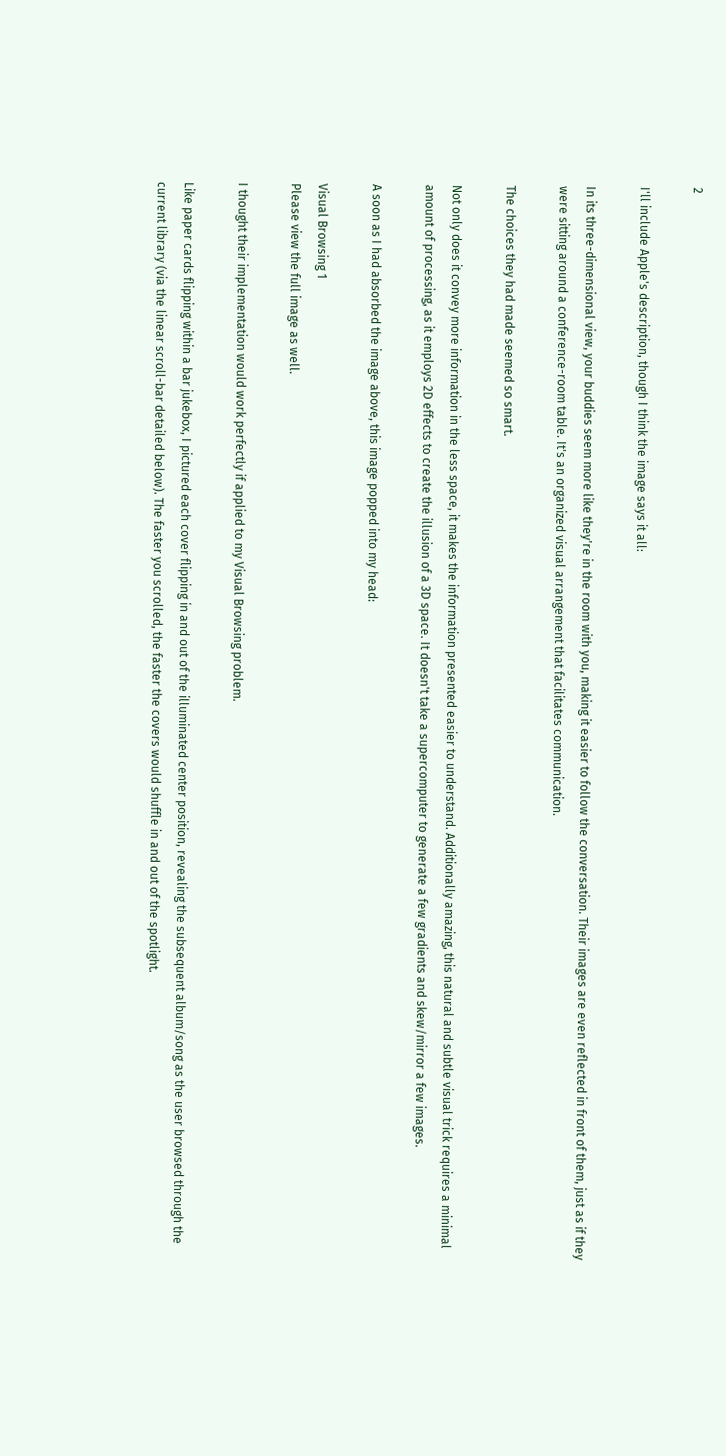2

I'll include Apple's description, though I think the image says it all:

In its three-dimensional view, your buddies seem more like they're in the room with you, making it easier to follow the conversation. Their images are even reflected in front of them, just as if they were sitting around a conference-room table. It's an organized visual arrangement that facilitates communication.

The choices they had made seemed so smart.

Not only does it convey more information in the less space, it makes the information presented easier to understand. Additionally amazing, this natural and subtle visual trick requires a minimal amount of processing, as it employs 2D effects to create the illusion of a 3D space. It doesn't take a supercomputer to generate a few gradients and skew/mirror a few images.

A soon as I had absorbed the image above, this image popped into my head:

Visual Browsing 1
Please view the full image as well.

I thought their implementation would work perfectly if applied to my Visual Browsing problem.

Like paper cards flipping within a bar jukebox, I pictured each cover flipping in and out of the illuminated center position, revealing the subsequent album/song as the user browsed through the current library (via the linear scroll-bar detailed below). The faster you scrolled, the faster the covers would shuffle in and out of the spotlight.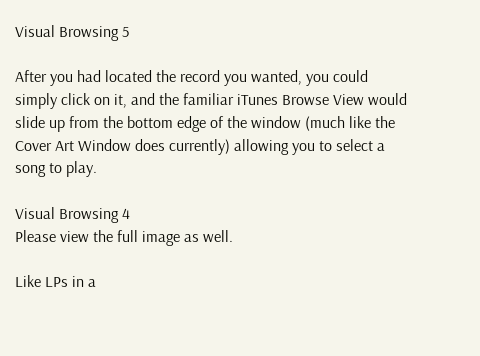Visual Browsing 5

After you had located the record you wanted, you could simply click on it, and the familiar iTunes Browse View would slide up from the bottom edge of the window (much like the Cover Art Window does currently) allowing you to select a song to play.

Visual Browsing 4
Please view the full image as well.

Like LPs in a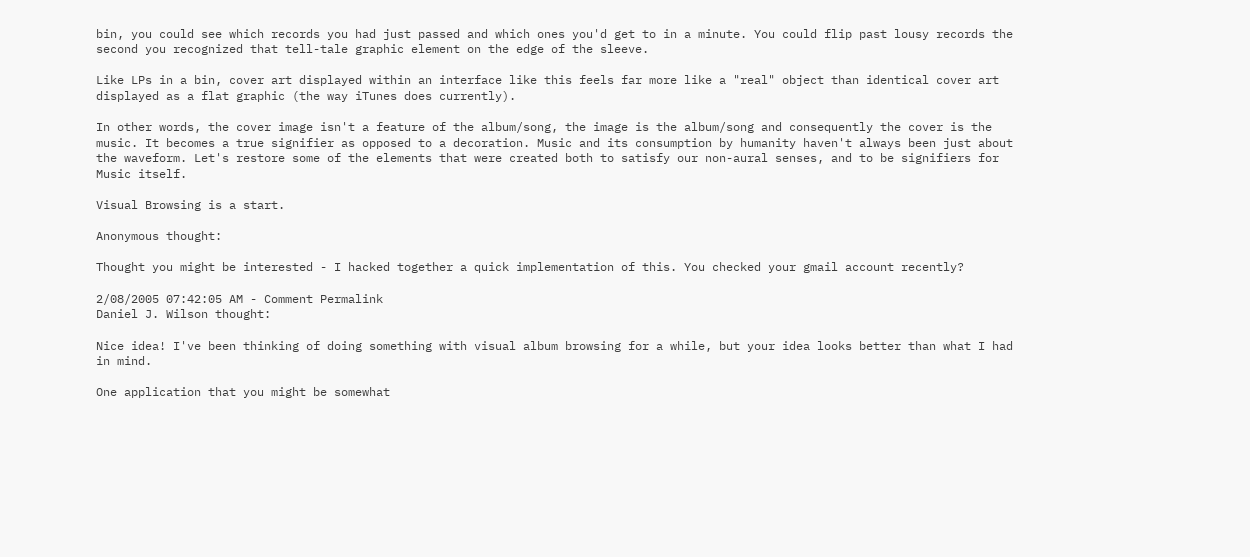bin, you could see which records you had just passed and which ones you'd get to in a minute. You could flip past lousy records the second you recognized that tell-tale graphic element on the edge of the sleeve.

Like LPs in a bin, cover art displayed within an interface like this feels far more like a "real" object than identical cover art displayed as a flat graphic (the way iTunes does currently).

In other words, the cover image isn't a feature of the album/song, the image is the album/song and consequently the cover is the music. It becomes a true signifier as opposed to a decoration. Music and its consumption by humanity haven't always been just about the waveform. Let's restore some of the elements that were created both to satisfy our non-aural senses, and to be signifiers for Music itself.

Visual Browsing is a start.

Anonymous thought:

Thought you might be interested - I hacked together a quick implementation of this. You checked your gmail account recently?

2/08/2005 07:42:05 AM - Comment Permalink
Daniel J. Wilson thought:

Nice idea! I've been thinking of doing something with visual album browsing for a while, but your idea looks better than what I had in mind.

One application that you might be somewhat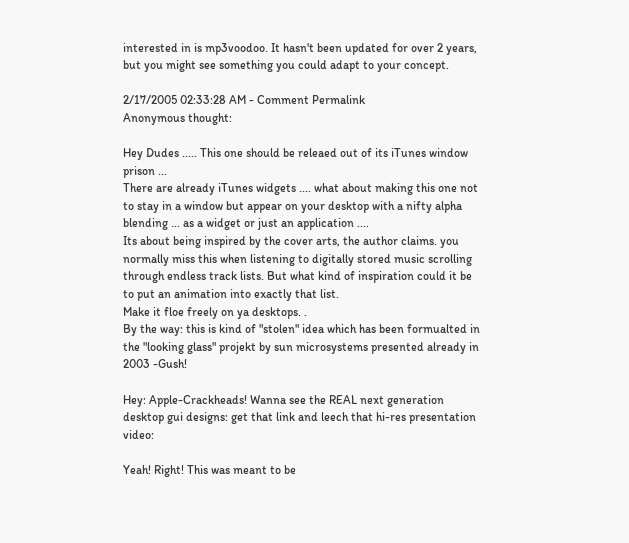interested in is mp3voodoo. It hasn't been updated for over 2 years, but you might see something you could adapt to your concept.

2/17/2005 02:33:28 AM - Comment Permalink
Anonymous thought:

Hey Dudes ..... This one should be releaed out of its iTunes window prison ...
There are already iTunes widgets .... what about making this one not to stay in a window but appear on your desktop with a nifty alpha blending ... as a widget or just an application ....
Its about being inspired by the cover arts, the author claims. you normally miss this when listening to digitally stored music scrolling through endless track lists. But what kind of inspiration could it be to put an animation into exactly that list.
Make it floe freely on ya desktops. .
By the way: this is kind of "stolen" idea which has been formualted in the "looking glass" projekt by sun microsystems presented already in 2003 -Gush!

Hey: Apple-Crackheads! Wanna see the REAL next generation desktop gui designs: get that link and leech that hi-res presentation video:

Yeah! Right! This was meant to be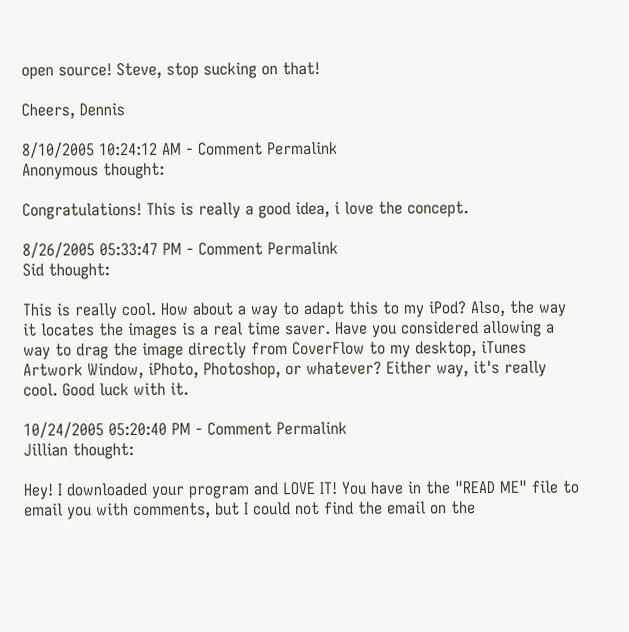open source! Steve, stop sucking on that!

Cheers, Dennis

8/10/2005 10:24:12 AM - Comment Permalink
Anonymous thought:

Congratulations! This is really a good idea, i love the concept.

8/26/2005 05:33:47 PM - Comment Permalink
Sid thought:

This is really cool. How about a way to adapt this to my iPod? Also, the way it locates the images is a real time saver. Have you considered allowing a way to drag the image directly from CoverFlow to my desktop, iTunes Artwork Window, iPhoto, Photoshop, or whatever? Either way, it's really cool. Good luck with it.

10/24/2005 05:20:40 PM - Comment Permalink
Jillian thought:

Hey! I downloaded your program and LOVE IT! You have in the "READ ME" file to email you with comments, but I could not find the email on the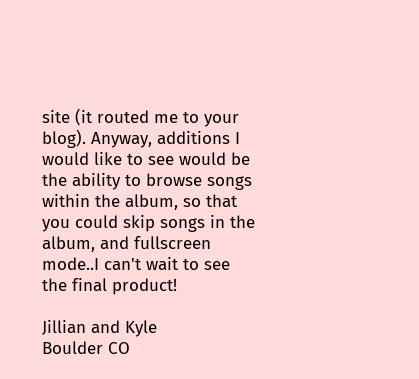site (it routed me to your blog). Anyway, additions I would like to see would be the ability to browse songs within the album, so that you could skip songs in the album, and fullscreen mode..I can't wait to see the final product!

Jillian and Kyle
Boulder CO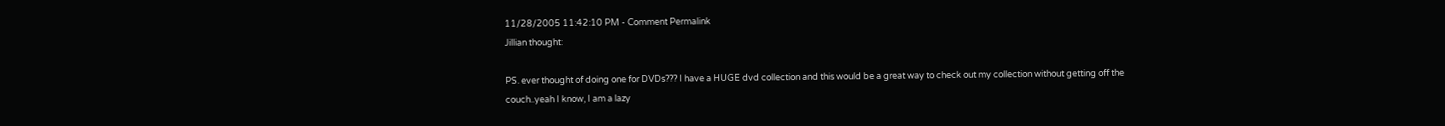11/28/2005 11:42:10 PM - Comment Permalink
Jillian thought:

PS. ever thought of doing one for DVDs??? I have a HUGE dvd collection and this would be a great way to check out my collection without getting off the couch..yeah I know, I am a lazy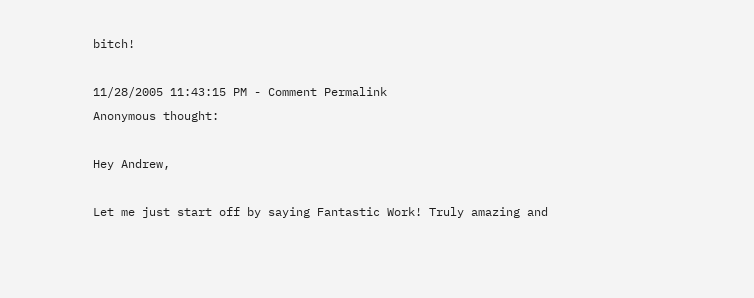bitch!

11/28/2005 11:43:15 PM - Comment Permalink
Anonymous thought:

Hey Andrew,

Let me just start off by saying Fantastic Work! Truly amazing and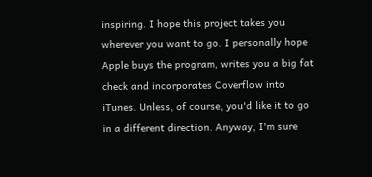inspiring. I hope this project takes you wherever you want to go. I personally hope Apple buys the program, writes you a big fat check and incorporates Coverflow into iTunes. Unless, of course, you'd like it to go in a different direction. Anyway, I'm sure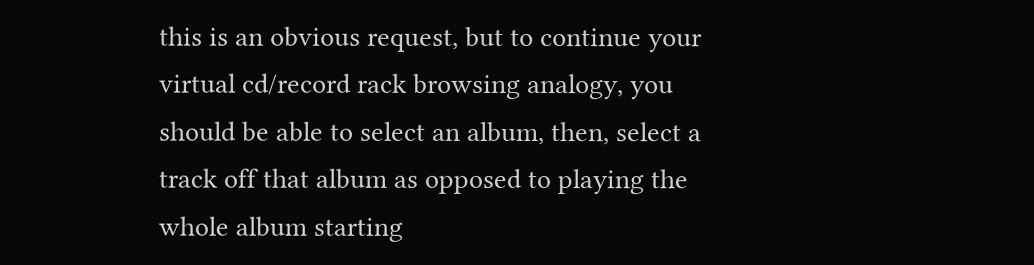this is an obvious request, but to continue your virtual cd/record rack browsing analogy, you should be able to select an album, then, select a track off that album as opposed to playing the whole album starting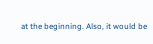at the beginning. Also, it would be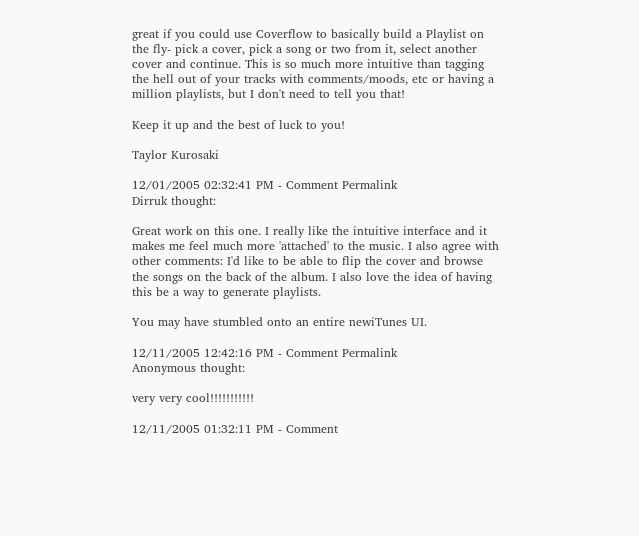great if you could use Coverflow to basically build a Playlist on the fly- pick a cover, pick a song or two from it, select another cover and continue. This is so much more intuitive than tagging the hell out of your tracks with comments/moods, etc or having a million playlists, but I don't need to tell you that!

Keep it up and the best of luck to you!

Taylor Kurosaki

12/01/2005 02:32:41 PM - Comment Permalink
Dirruk thought:

Great work on this one. I really like the intuitive interface and it makes me feel much more 'attached' to the music. I also agree with other comments: I'd like to be able to flip the cover and browse the songs on the back of the album. I also love the idea of having this be a way to generate playlists.

You may have stumbled onto an entire newiTunes UI.

12/11/2005 12:42:16 PM - Comment Permalink
Anonymous thought:

very very cool!!!!!!!!!!!

12/11/2005 01:32:11 PM - Comment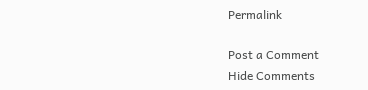Permalink

Post a Comment
Hide Comments